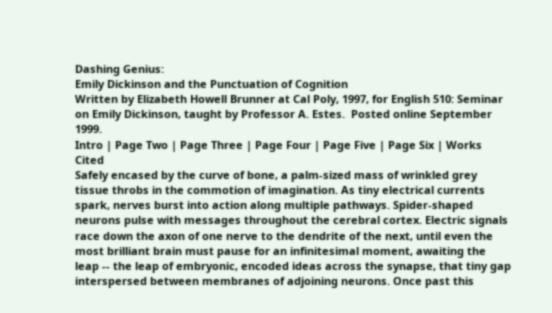Dashing Genius:
Emily Dickinson and the Punctuation of Cognition
Written by Elizabeth Howell Brunner at Cal Poly, 1997, for English 510: Seminar on Emily Dickinson, taught by Professor A. Estes.  Posted online September 1999.
Intro | Page Two | Page Three | Page Four | Page Five | Page Six | Works Cited
Safely encased by the curve of bone, a palm-sized mass of wrinkled grey tissue throbs in the commotion of imagination. As tiny electrical currents spark, nerves burst into action along multiple pathways. Spider-shaped neurons pulse with messages throughout the cerebral cortex. Electric signals race down the axon of one nerve to the dendrite of the next, until even the most brilliant brain must pause for an infinitesimal moment, awaiting the leap -- the leap of embryonic, encoded ideas across the synapse, that tiny gap interspersed between membranes of adjoining neurons. Once past this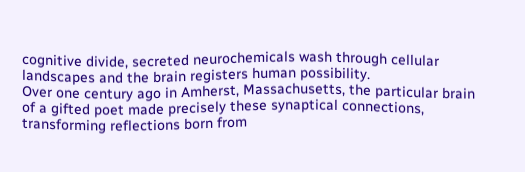cognitive divide, secreted neurochemicals wash through cellular landscapes and the brain registers human possibility.
Over one century ago in Amherst, Massachusetts, the particular brain of a gifted poet made precisely these synaptical connections, transforming reflections born from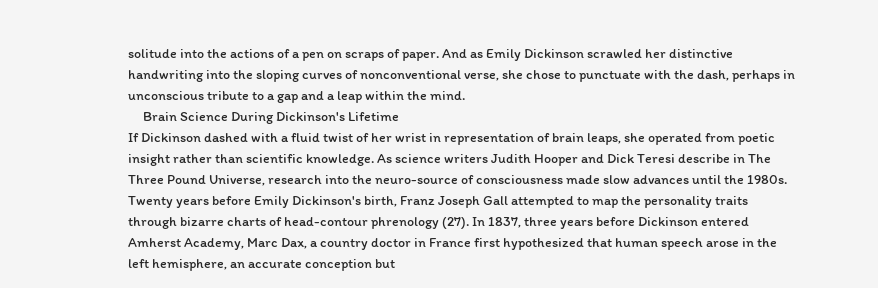solitude into the actions of a pen on scraps of paper. And as Emily Dickinson scrawled her distinctive handwriting into the sloping curves of nonconventional verse, she chose to punctuate with the dash, perhaps in unconscious tribute to a gap and a leap within the mind.
     Brain Science During Dickinson's Lifetime
If Dickinson dashed with a fluid twist of her wrist in representation of brain leaps, she operated from poetic insight rather than scientific knowledge. As science writers Judith Hooper and Dick Teresi describe in The Three Pound Universe, research into the neuro-source of consciousness made slow advances until the 1980s. Twenty years before Emily Dickinson's birth, Franz Joseph Gall attempted to map the personality traits through bizarre charts of head-contour phrenology (27). In 1837, three years before Dickinson entered Amherst Academy, Marc Dax, a country doctor in France first hypothesized that human speech arose in the left hemisphere, an accurate conception but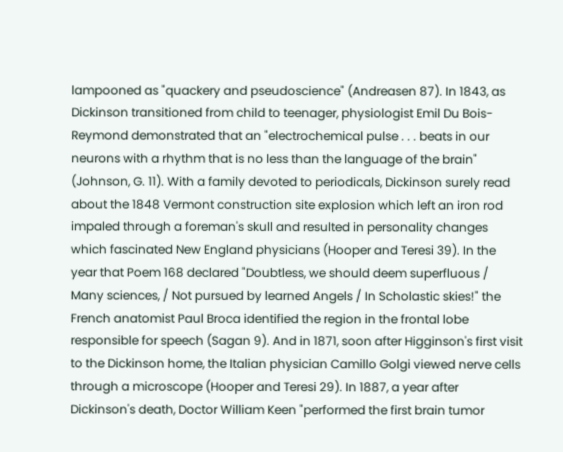lampooned as "quackery and pseudoscience" (Andreasen 87). In 1843, as Dickinson transitioned from child to teenager, physiologist Emil Du Bois-Reymond demonstrated that an "electrochemical pulse . . . beats in our neurons with a rhythm that is no less than the language of the brain" (Johnson, G. 11). With a family devoted to periodicals, Dickinson surely read about the 1848 Vermont construction site explosion which left an iron rod impaled through a foreman's skull and resulted in personality changes which fascinated New England physicians (Hooper and Teresi 39). In the year that Poem 168 declared "Doubtless, we should deem superfluous / Many sciences, / Not pursued by learned Angels / In Scholastic skies!" the French anatomist Paul Broca identified the region in the frontal lobe responsible for speech (Sagan 9). And in 1871, soon after Higginson's first visit to the Dickinson home, the Italian physician Camillo Golgi viewed nerve cells through a microscope (Hooper and Teresi 29). In 1887, a year after Dickinson's death, Doctor William Keen "performed the first brain tumor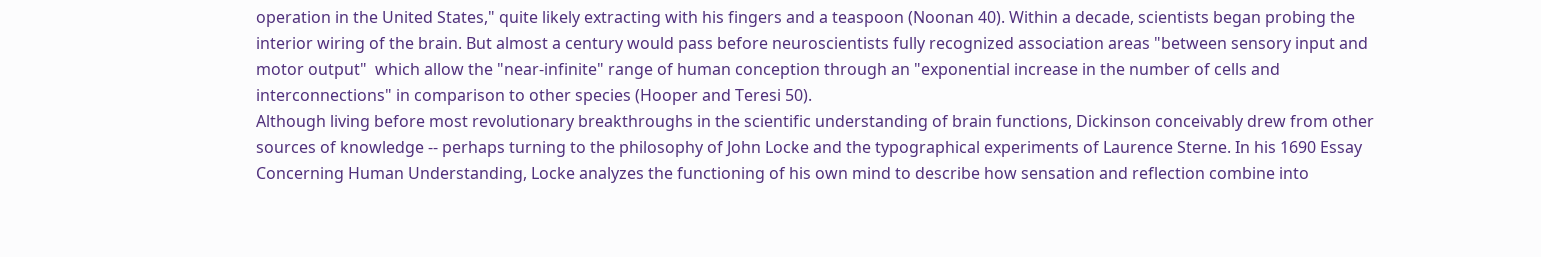operation in the United States," quite likely extracting with his fingers and a teaspoon (Noonan 40). Within a decade, scientists began probing the interior wiring of the brain. But almost a century would pass before neuroscientists fully recognized association areas "between sensory input and motor output"  which allow the "near-infinite" range of human conception through an "exponential increase in the number of cells and interconnections" in comparison to other species (Hooper and Teresi 50).
Although living before most revolutionary breakthroughs in the scientific understanding of brain functions, Dickinson conceivably drew from other sources of knowledge -- perhaps turning to the philosophy of John Locke and the typographical experiments of Laurence Sterne. In his 1690 Essay Concerning Human Understanding, Locke analyzes the functioning of his own mind to describe how sensation and reflection combine into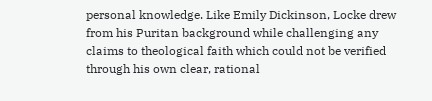personal knowledge. Like Emily Dickinson, Locke drew from his Puritan background while challenging any claims to theological faith which could not be verified through his own clear, rational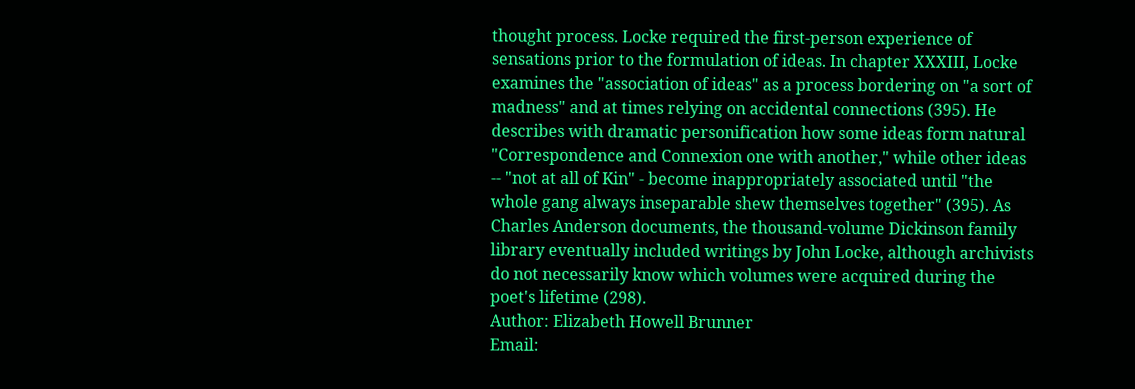thought process. Locke required the first-person experience of sensations prior to the formulation of ideas. In chapter XXXIII, Locke examines the "association of ideas" as a process bordering on "a sort of madness" and at times relying on accidental connections (395). He describes with dramatic personification how some ideas form natural "Correspondence and Connexion one with another," while other ideas -- "not at all of Kin" - become inappropriately associated until "the whole gang always inseparable shew themselves together" (395). As Charles Anderson documents, the thousand-volume Dickinson family library eventually included writings by John Locke, although archivists do not necessarily know which volumes were acquired during the poet's lifetime (298).
Author: Elizabeth Howell Brunner
Email: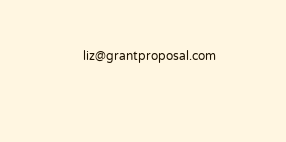liz@grantproposal.com